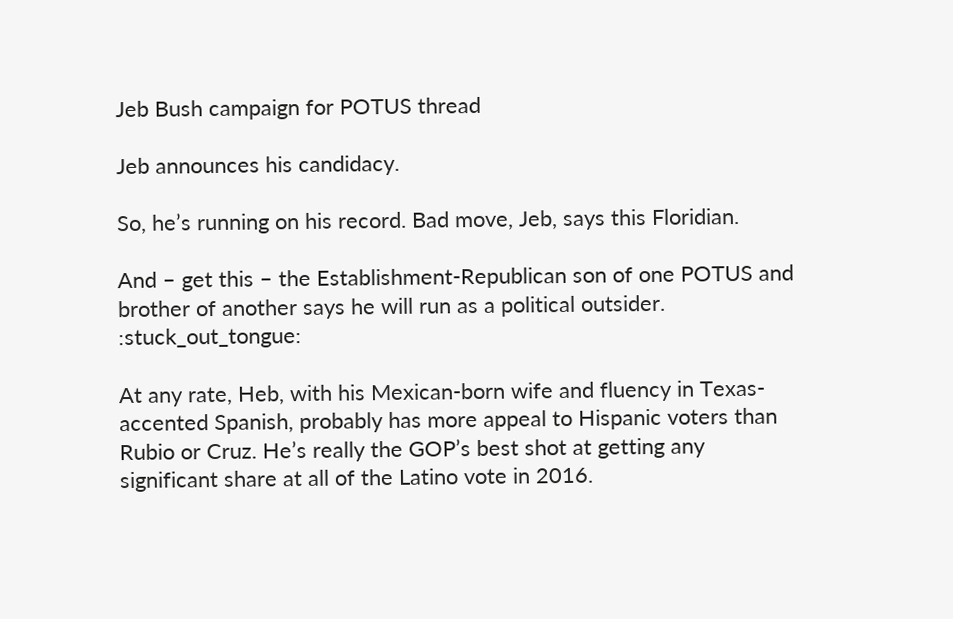Jeb Bush campaign for POTUS thread

Jeb announces his candidacy.

So, he’s running on his record. Bad move, Jeb, says this Floridian.

And – get this – the Establishment-Republican son of one POTUS and brother of another says he will run as a political outsider. :stuck_out_tongue:

At any rate, Heb, with his Mexican-born wife and fluency in Texas-accented Spanish, probably has more appeal to Hispanic voters than Rubio or Cruz. He’s really the GOP’s best shot at getting any significant share at all of the Latino vote in 2016.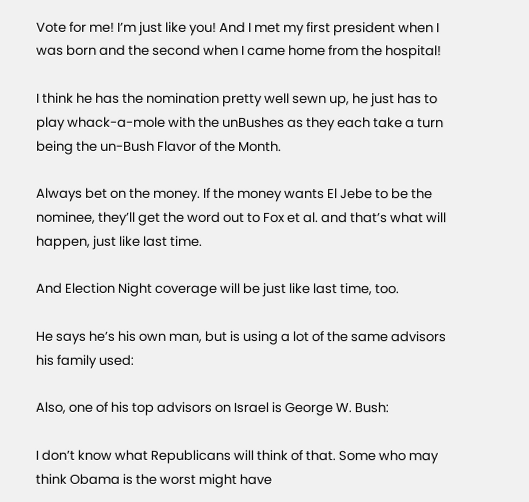Vote for me! I’m just like you! And I met my first president when I was born and the second when I came home from the hospital!

I think he has the nomination pretty well sewn up, he just has to play whack-a-mole with the unBushes as they each take a turn being the un-Bush Flavor of the Month.

Always bet on the money. If the money wants El Jebe to be the nominee, they’ll get the word out to Fox et al. and that’s what will happen, just like last time.

And Election Night coverage will be just like last time, too.

He says he’s his own man, but is using a lot of the same advisors his family used:

Also, one of his top advisors on Israel is George W. Bush:

I don’t know what Republicans will think of that. Some who may think Obama is the worst might have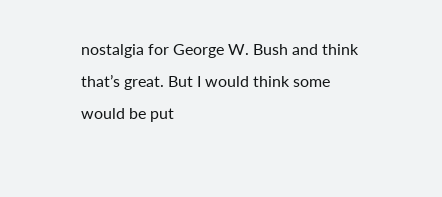nostalgia for George W. Bush and think that’s great. But I would think some would be put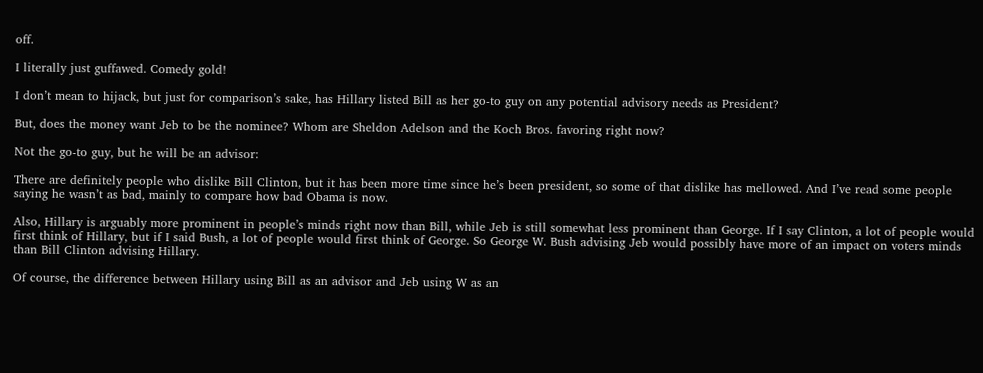off.

I literally just guffawed. Comedy gold!

I don’t mean to hijack, but just for comparison’s sake, has Hillary listed Bill as her go-to guy on any potential advisory needs as President?

But, does the money want Jeb to be the nominee? Whom are Sheldon Adelson and the Koch Bros. favoring right now?

Not the go-to guy, but he will be an advisor:

There are definitely people who dislike Bill Clinton, but it has been more time since he’s been president, so some of that dislike has mellowed. And I’ve read some people saying he wasn’t as bad, mainly to compare how bad Obama is now.

Also, Hillary is arguably more prominent in people’s minds right now than Bill, while Jeb is still somewhat less prominent than George. If I say Clinton, a lot of people would first think of Hillary, but if I said Bush, a lot of people would first think of George. So George W. Bush advising Jeb would possibly have more of an impact on voters minds than Bill Clinton advising Hillary.

Of course, the difference between Hillary using Bill as an advisor and Jeb using W as an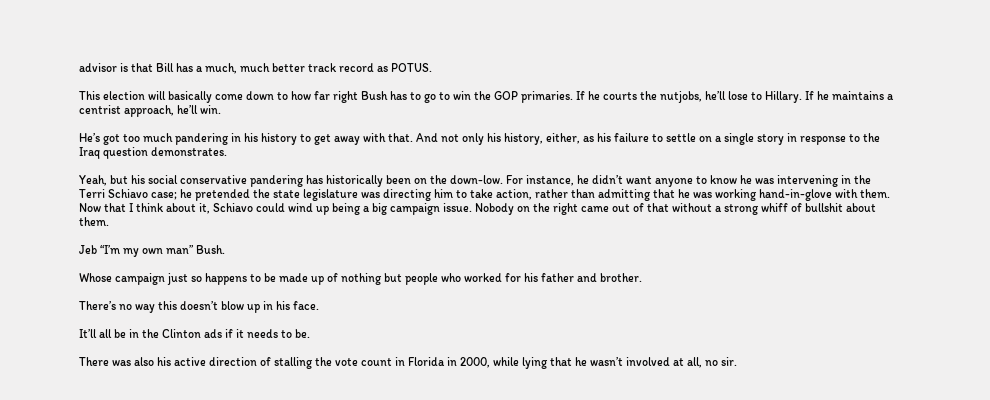advisor is that Bill has a much, much better track record as POTUS.

This election will basically come down to how far right Bush has to go to win the GOP primaries. If he courts the nutjobs, he’ll lose to Hillary. If he maintains a centrist approach, he’ll win.

He’s got too much pandering in his history to get away with that. And not only his history, either, as his failure to settle on a single story in response to the Iraq question demonstrates.

Yeah, but his social conservative pandering has historically been on the down-low. For instance, he didn’t want anyone to know he was intervening in the Terri Schiavo case; he pretended the state legislature was directing him to take action, rather than admitting that he was working hand-in-glove with them. Now that I think about it, Schiavo could wind up being a big campaign issue. Nobody on the right came out of that without a strong whiff of bullshit about them.

Jeb “I’m my own man” Bush.

Whose campaign just so happens to be made up of nothing but people who worked for his father and brother.

There’s no way this doesn’t blow up in his face.

It’ll all be in the Clinton ads if it needs to be.

There was also his active direction of stalling the vote count in Florida in 2000, while lying that he wasn’t involved at all, no sir.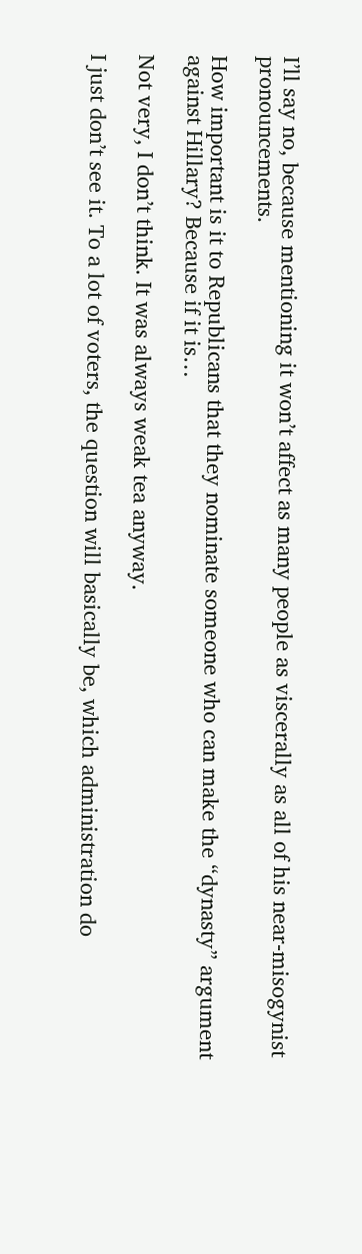I’ll say no, because mentioning it won’t affect as many people as viscerally as all of his near-misogynist pronouncements.

How important is it to Republicans that they nominate someone who can make the “dynasty” argument against Hillary? Because if it is…

Not very, I don’t think. It was always weak tea anyway.

I just don’t see it. To a lot of voters, the question will basically be, which administration do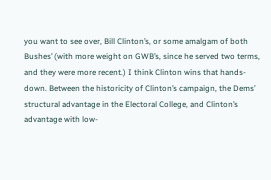you want to see over, Bill Clinton’s, or some amalgam of both Bushes’ (with more weight on GWB’s, since he served two terms, and they were more recent.) I think Clinton wins that hands-down. Between the historicity of Clinton’s campaign, the Dems’ structural advantage in the Electoral College, and Clinton’s advantage with low-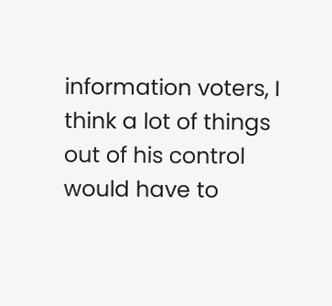information voters, I think a lot of things out of his control would have to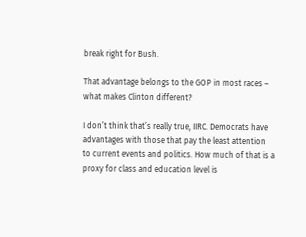break right for Bush.

That advantage belongs to the GOP in most races – what makes Clinton different?

I don’t think that’s really true, IIRC. Democrats have advantages with those that pay the least attention to current events and politics. How much of that is a proxy for class and education level is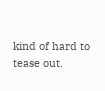kind of hard to tease out.